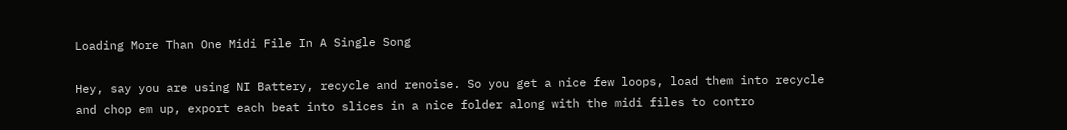Loading More Than One Midi File In A Single Song

Hey, say you are using NI Battery, recycle and renoise. So you get a nice few loops, load them into recycle and chop em up, export each beat into slices in a nice folder along with the midi files to contro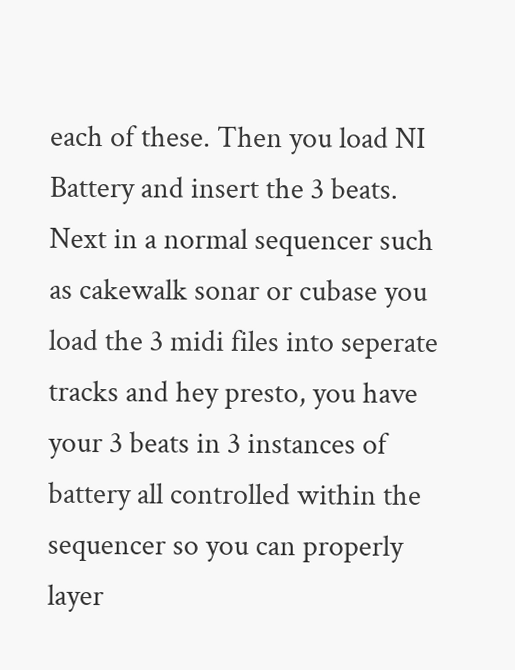each of these. Then you load NI Battery and insert the 3 beats. Next in a normal sequencer such as cakewalk sonar or cubase you load the 3 midi files into seperate tracks and hey presto, you have your 3 beats in 3 instances of battery all controlled within the sequencer so you can properly layer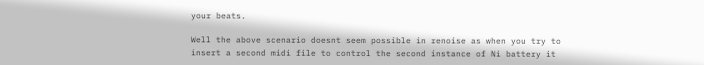your beats.

Well the above scenario doesnt seem possible in renoise as when you try to insert a second midi file to control the second instance of Ni battery it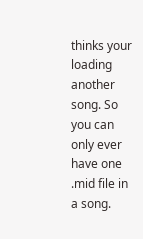thinks your loading another song. So you can only ever have one .mid file in a song.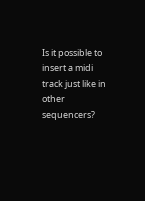Is it possible to insert a midi track just like in other sequencers?